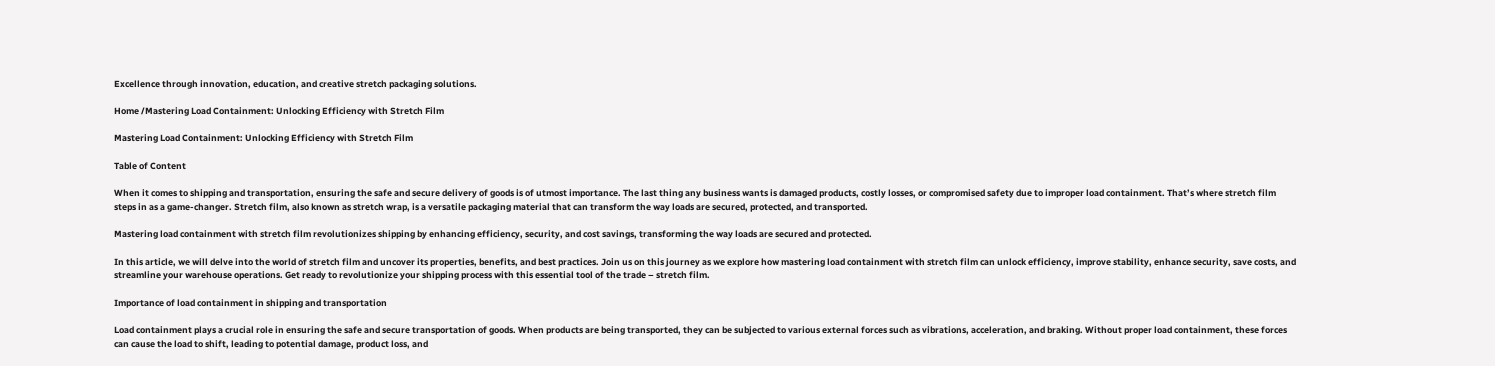Excellence through innovation, education, and creative stretch packaging solutions.

Home /Mastering Load Containment: Unlocking Efficiency with Stretch Film

Mastering Load Containment: Unlocking Efficiency with Stretch Film

Table of Content

When it comes to shipping and transportation, ensuring the safe and secure delivery of goods is of utmost importance. The last thing any business wants is damaged products, costly losses, or compromised safety due to improper load containment. That’s where stretch film steps in as a game-changer. Stretch film, also known as stretch wrap, is a versatile packaging material that can transform the way loads are secured, protected, and transported.

Mastering load containment with stretch film revolutionizes shipping by enhancing efficiency, security, and cost savings, transforming the way loads are secured and protected.

In this article, we will delve into the world of stretch film and uncover its properties, benefits, and best practices. Join us on this journey as we explore how mastering load containment with stretch film can unlock efficiency, improve stability, enhance security, save costs, and streamline your warehouse operations. Get ready to revolutionize your shipping process with this essential tool of the trade – stretch film.

Importance of load containment in shipping and transportation

Load containment plays a crucial role in ensuring the safe and secure transportation of goods. When products are being transported, they can be subjected to various external forces such as vibrations, acceleration, and braking. Without proper load containment, these forces can cause the load to shift, leading to potential damage, product loss, and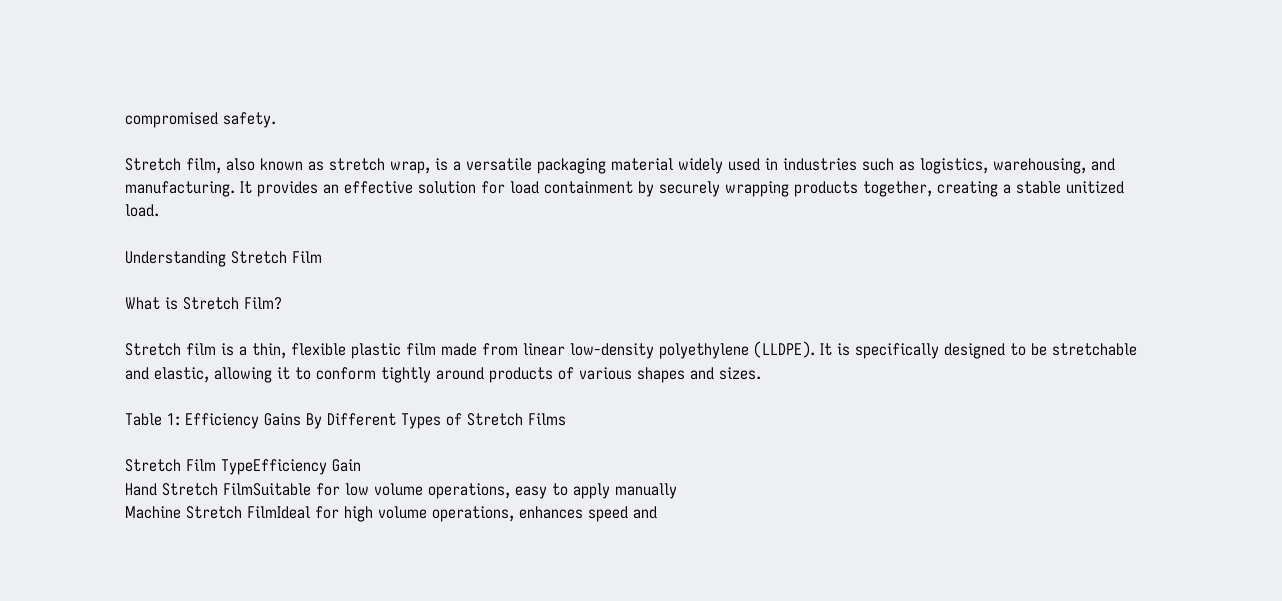compromised safety.

Stretch film, also known as stretch wrap, is a versatile packaging material widely used in industries such as logistics, warehousing, and manufacturing. It provides an effective solution for load containment by securely wrapping products together, creating a stable unitized load.

Understanding Stretch Film

What is Stretch Film?

Stretch film is a thin, flexible plastic film made from linear low-density polyethylene (LLDPE). It is specifically designed to be stretchable and elastic, allowing it to conform tightly around products of various shapes and sizes.

Table 1: Efficiency Gains By Different Types of Stretch Films

Stretch Film TypeEfficiency Gain
Hand Stretch FilmSuitable for low volume operations, easy to apply manually
Machine Stretch FilmIdeal for high volume operations, enhances speed and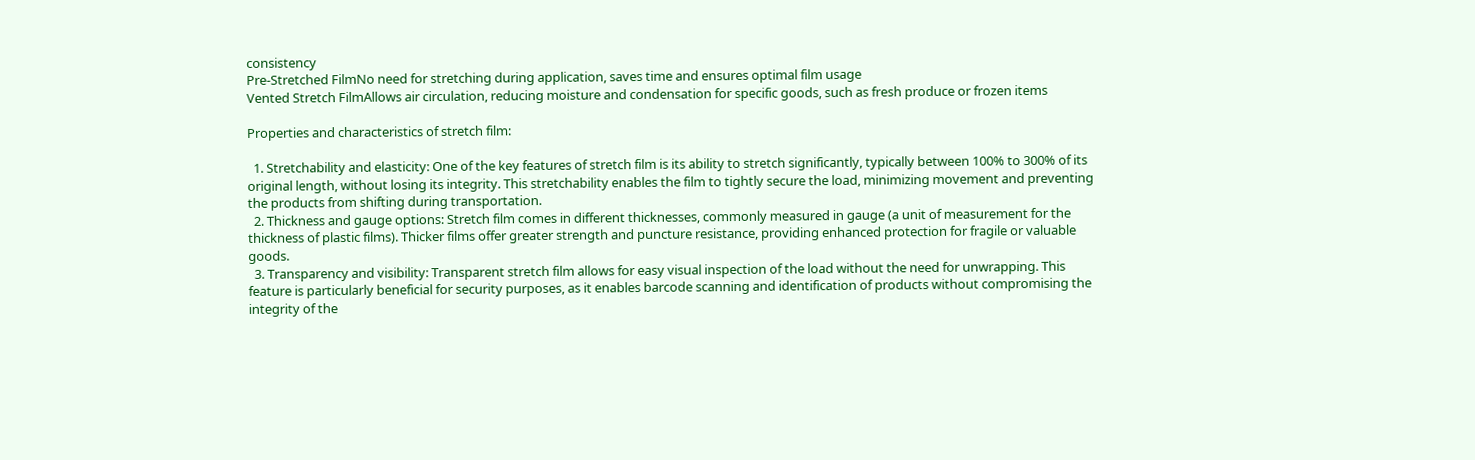consistency
Pre-Stretched FilmNo need for stretching during application, saves time and ensures optimal film usage
Vented Stretch FilmAllows air circulation, reducing moisture and condensation for specific goods, such as fresh produce or frozen items

Properties and characteristics of stretch film:

  1. Stretchability and elasticity: One of the key features of stretch film is its ability to stretch significantly, typically between 100% to 300% of its original length, without losing its integrity. This stretchability enables the film to tightly secure the load, minimizing movement and preventing the products from shifting during transportation.
  2. Thickness and gauge options: Stretch film comes in different thicknesses, commonly measured in gauge (a unit of measurement for the thickness of plastic films). Thicker films offer greater strength and puncture resistance, providing enhanced protection for fragile or valuable goods.
  3. Transparency and visibility: Transparent stretch film allows for easy visual inspection of the load without the need for unwrapping. This feature is particularly beneficial for security purposes, as it enables barcode scanning and identification of products without compromising the integrity of the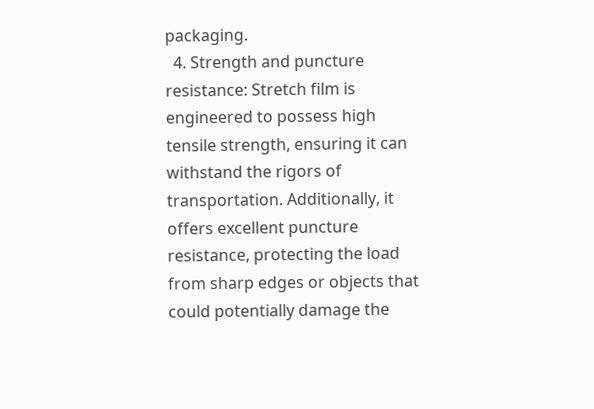packaging.
  4. Strength and puncture resistance: Stretch film is engineered to possess high tensile strength, ensuring it can withstand the rigors of transportation. Additionally, it offers excellent puncture resistance, protecting the load from sharp edges or objects that could potentially damage the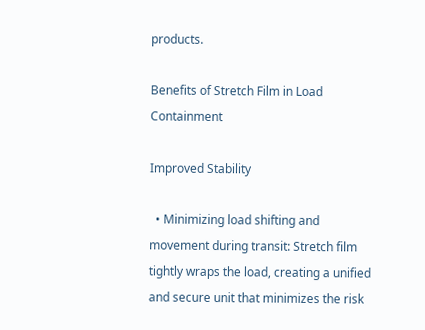products.

Benefits of Stretch Film in Load Containment

Improved Stability

  • Minimizing load shifting and movement during transit: Stretch film tightly wraps the load, creating a unified and secure unit that minimizes the risk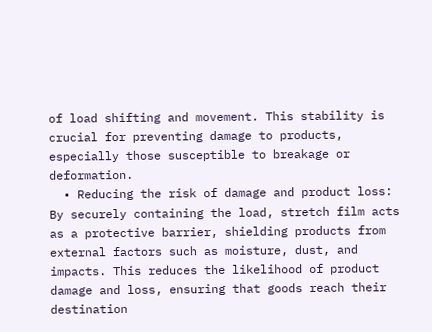of load shifting and movement. This stability is crucial for preventing damage to products, especially those susceptible to breakage or deformation.
  • Reducing the risk of damage and product loss: By securely containing the load, stretch film acts as a protective barrier, shielding products from external factors such as moisture, dust, and impacts. This reduces the likelihood of product damage and loss, ensuring that goods reach their destination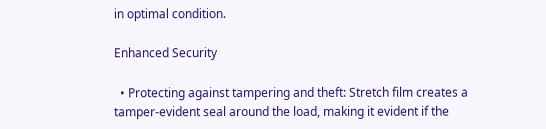in optimal condition.

Enhanced Security

  • Protecting against tampering and theft: Stretch film creates a tamper-evident seal around the load, making it evident if the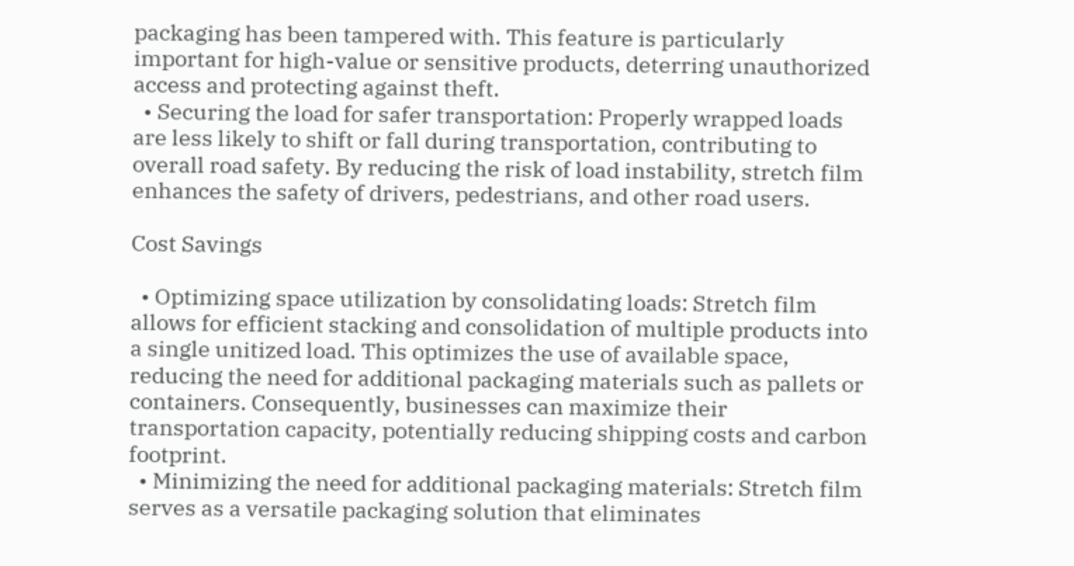packaging has been tampered with. This feature is particularly important for high-value or sensitive products, deterring unauthorized access and protecting against theft.
  • Securing the load for safer transportation: Properly wrapped loads are less likely to shift or fall during transportation, contributing to overall road safety. By reducing the risk of load instability, stretch film enhances the safety of drivers, pedestrians, and other road users.

Cost Savings

  • Optimizing space utilization by consolidating loads: Stretch film allows for efficient stacking and consolidation of multiple products into a single unitized load. This optimizes the use of available space, reducing the need for additional packaging materials such as pallets or containers. Consequently, businesses can maximize their transportation capacity, potentially reducing shipping costs and carbon footprint.
  • Minimizing the need for additional packaging materials: Stretch film serves as a versatile packaging solution that eliminates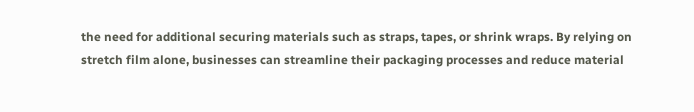the need for additional securing materials such as straps, tapes, or shrink wraps. By relying on stretch film alone, businesses can streamline their packaging processes and reduce material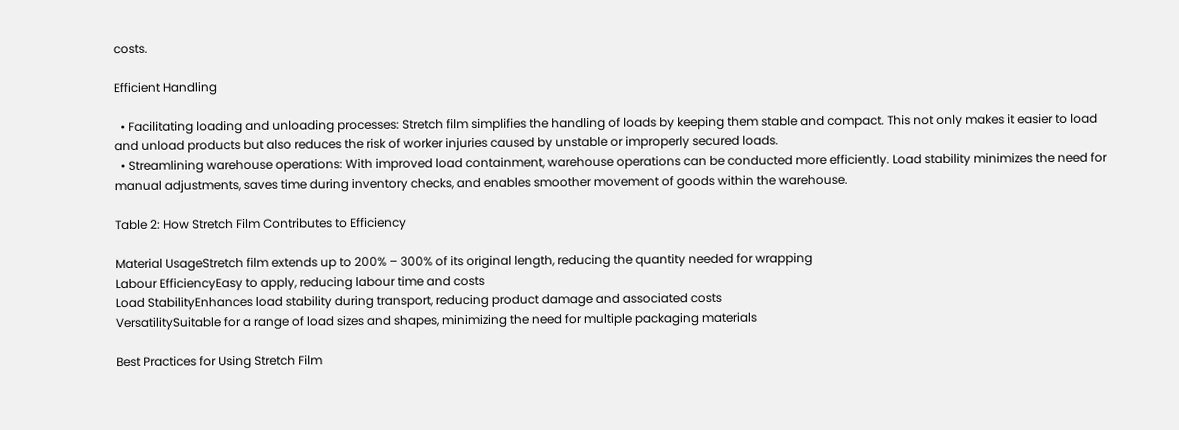costs.

Efficient Handling

  • Facilitating loading and unloading processes: Stretch film simplifies the handling of loads by keeping them stable and compact. This not only makes it easier to load and unload products but also reduces the risk of worker injuries caused by unstable or improperly secured loads.
  • Streamlining warehouse operations: With improved load containment, warehouse operations can be conducted more efficiently. Load stability minimizes the need for manual adjustments, saves time during inventory checks, and enables smoother movement of goods within the warehouse.

Table 2: How Stretch Film Contributes to Efficiency

Material UsageStretch film extends up to 200% – 300% of its original length, reducing the quantity needed for wrapping
Labour EfficiencyEasy to apply, reducing labour time and costs
Load StabilityEnhances load stability during transport, reducing product damage and associated costs
VersatilitySuitable for a range of load sizes and shapes, minimizing the need for multiple packaging materials

Best Practices for Using Stretch Film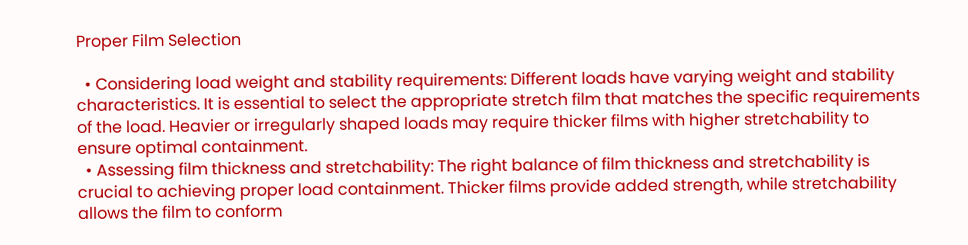Proper Film Selection

  • Considering load weight and stability requirements: Different loads have varying weight and stability characteristics. It is essential to select the appropriate stretch film that matches the specific requirements of the load. Heavier or irregularly shaped loads may require thicker films with higher stretchability to ensure optimal containment.
  • Assessing film thickness and stretchability: The right balance of film thickness and stretchability is crucial to achieving proper load containment. Thicker films provide added strength, while stretchability allows the film to conform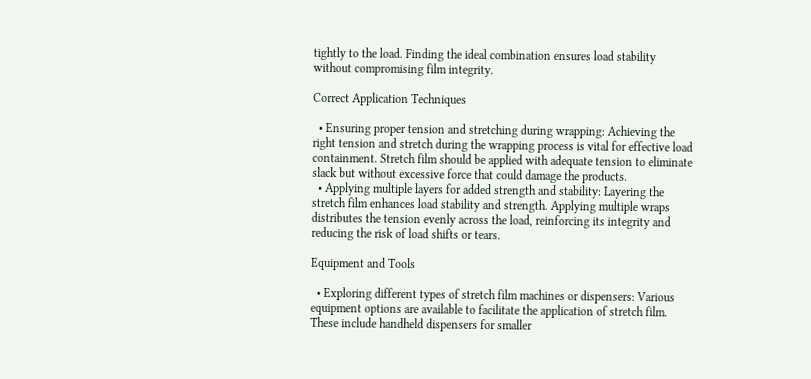tightly to the load. Finding the ideal combination ensures load stability without compromising film integrity.

Correct Application Techniques

  • Ensuring proper tension and stretching during wrapping: Achieving the right tension and stretch during the wrapping process is vital for effective load containment. Stretch film should be applied with adequate tension to eliminate slack but without excessive force that could damage the products.
  • Applying multiple layers for added strength and stability: Layering the stretch film enhances load stability and strength. Applying multiple wraps distributes the tension evenly across the load, reinforcing its integrity and reducing the risk of load shifts or tears.

Equipment and Tools

  • Exploring different types of stretch film machines or dispensers: Various equipment options are available to facilitate the application of stretch film. These include handheld dispensers for smaller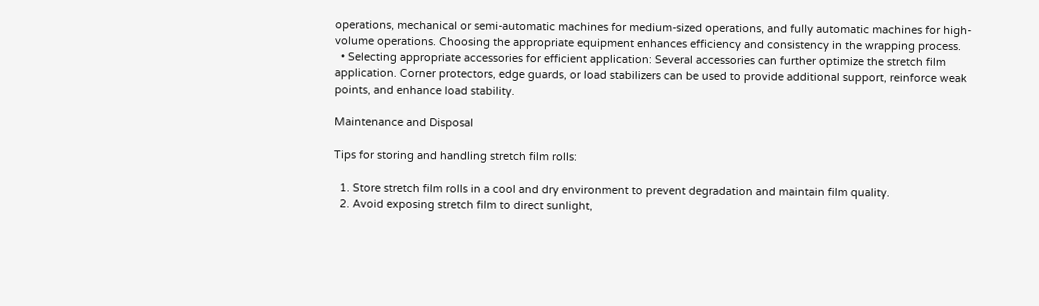operations, mechanical or semi-automatic machines for medium-sized operations, and fully automatic machines for high-volume operations. Choosing the appropriate equipment enhances efficiency and consistency in the wrapping process.
  • Selecting appropriate accessories for efficient application: Several accessories can further optimize the stretch film application. Corner protectors, edge guards, or load stabilizers can be used to provide additional support, reinforce weak points, and enhance load stability.

Maintenance and Disposal

Tips for storing and handling stretch film rolls:

  1. Store stretch film rolls in a cool and dry environment to prevent degradation and maintain film quality.
  2. Avoid exposing stretch film to direct sunlight,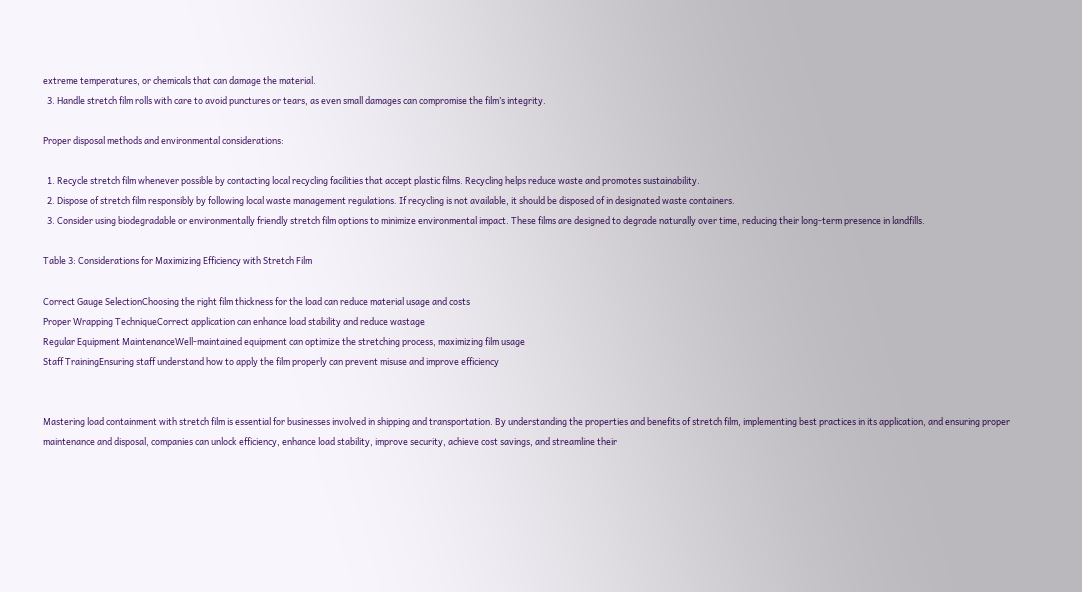extreme temperatures, or chemicals that can damage the material.
  3. Handle stretch film rolls with care to avoid punctures or tears, as even small damages can compromise the film’s integrity.

Proper disposal methods and environmental considerations:

  1. Recycle stretch film whenever possible by contacting local recycling facilities that accept plastic films. Recycling helps reduce waste and promotes sustainability.
  2. Dispose of stretch film responsibly by following local waste management regulations. If recycling is not available, it should be disposed of in designated waste containers.
  3. Consider using biodegradable or environmentally friendly stretch film options to minimize environmental impact. These films are designed to degrade naturally over time, reducing their long-term presence in landfills.

Table 3: Considerations for Maximizing Efficiency with Stretch Film

Correct Gauge SelectionChoosing the right film thickness for the load can reduce material usage and costs
Proper Wrapping TechniqueCorrect application can enhance load stability and reduce wastage
Regular Equipment MaintenanceWell-maintained equipment can optimize the stretching process, maximizing film usage
Staff TrainingEnsuring staff understand how to apply the film properly can prevent misuse and improve efficiency


Mastering load containment with stretch film is essential for businesses involved in shipping and transportation. By understanding the properties and benefits of stretch film, implementing best practices in its application, and ensuring proper maintenance and disposal, companies can unlock efficiency, enhance load stability, improve security, achieve cost savings, and streamline their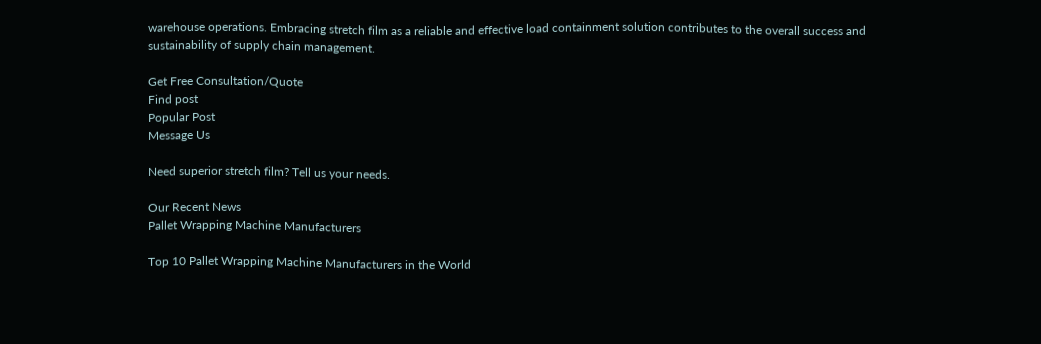warehouse operations. Embracing stretch film as a reliable and effective load containment solution contributes to the overall success and sustainability of supply chain management.

Get Free Consultation/Quote
Find post
Popular Post
Message Us

Need superior stretch film? Tell us your needs.

Our Recent News
Pallet Wrapping Machine Manufacturers

Top 10 Pallet Wrapping Machine Manufacturers in the World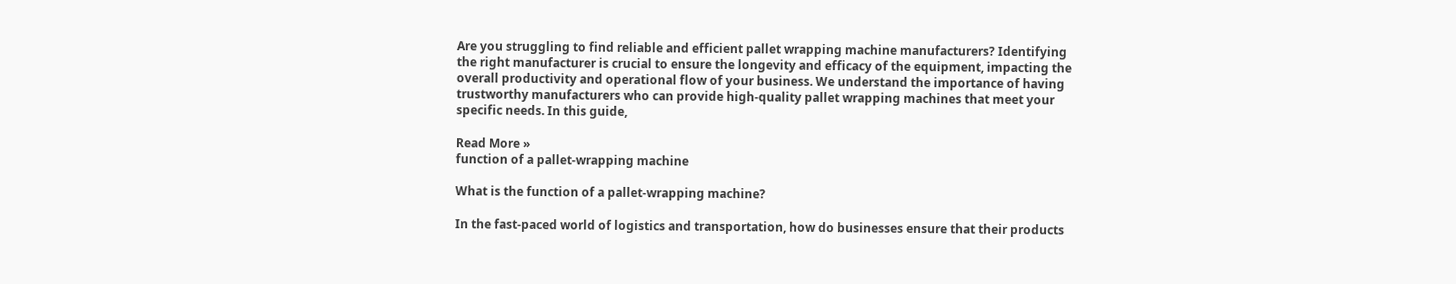Are you struggling to find reliable and efficient pallet wrapping machine manufacturers? Identifying the right manufacturer is crucial to ensure the longevity and efficacy of the equipment, impacting the overall productivity and operational flow of your business. We understand the importance of having trustworthy manufacturers who can provide high-quality pallet wrapping machines that meet your specific needs. In this guide,

Read More »
function of a pallet-wrapping machine

What is the function of a pallet-wrapping machine?

In the fast-paced world of logistics and transportation, how do businesses ensure that their products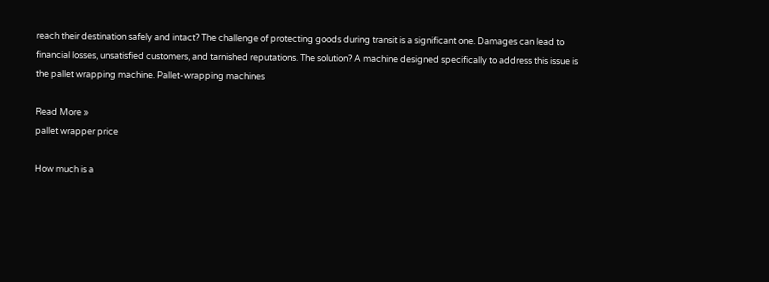reach their destination safely and intact? The challenge of protecting goods during transit is a significant one. Damages can lead to financial losses, unsatisfied customers, and tarnished reputations. The solution? A machine designed specifically to address this issue is the pallet wrapping machine. Pallet-wrapping machines

Read More »
pallet wrapper price

How much is a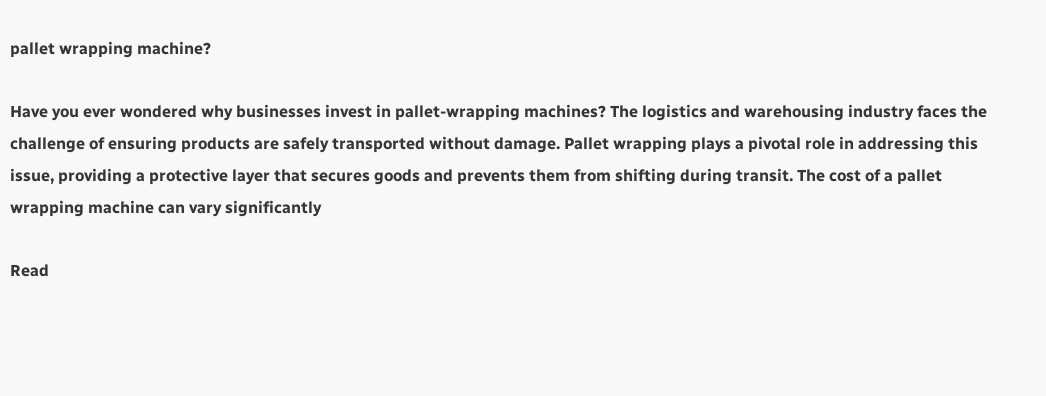pallet wrapping machine?

Have you ever wondered why businesses invest in pallet-wrapping machines? The logistics and warehousing industry faces the challenge of ensuring products are safely transported without damage. Pallet wrapping plays a pivotal role in addressing this issue, providing a protective layer that secures goods and prevents them from shifting during transit. The cost of a pallet wrapping machine can vary significantly

Read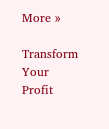More »

Transform Your Profit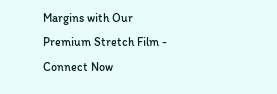Margins with Our Premium Stretch Film - Connect Now